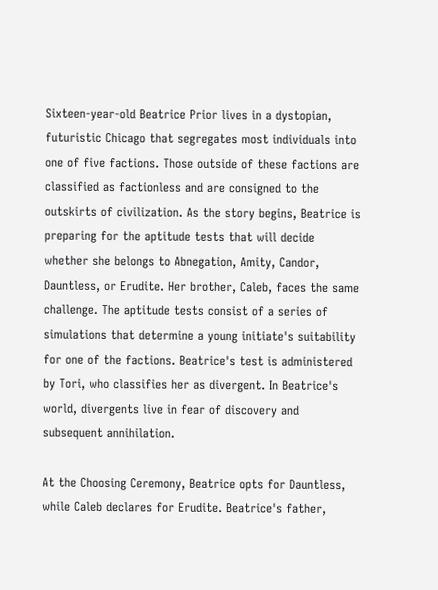Sixteen-year-old Beatrice Prior lives in a dystopian, futuristic Chicago that segregates most individuals into one of five factions. Those outside of these factions are classified as factionless and are consigned to the outskirts of civilization. As the story begins, Beatrice is preparing for the aptitude tests that will decide whether she belongs to Abnegation, Amity, Candor, Dauntless, or Erudite. Her brother, Caleb, faces the same challenge. The aptitude tests consist of a series of simulations that determine a young initiate's suitability for one of the factions. Beatrice's test is administered by Tori, who classifies her as divergent. In Beatrice's world, divergents live in fear of discovery and subsequent annihilation.

At the Choosing Ceremony, Beatrice opts for Dauntless, while Caleb declares for Erudite. Beatrice's father,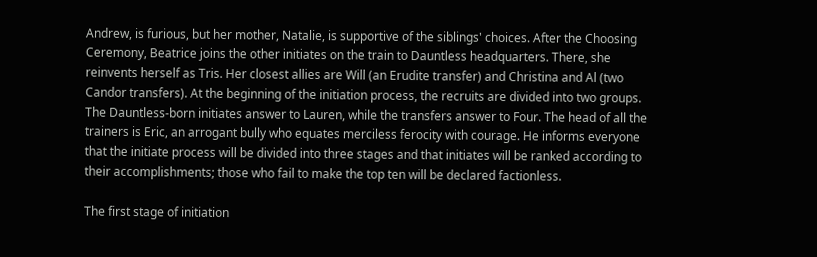Andrew, is furious, but her mother, Natalie, is supportive of the siblings' choices. After the Choosing Ceremony, Beatrice joins the other initiates on the train to Dauntless headquarters. There, she reinvents herself as Tris. Her closest allies are Will (an Erudite transfer) and Christina and Al (two Candor transfers). At the beginning of the initiation process, the recruits are divided into two groups. The Dauntless-born initiates answer to Lauren, while the transfers answer to Four. The head of all the trainers is Eric, an arrogant bully who equates merciless ferocity with courage. He informs everyone that the initiate process will be divided into three stages and that initiates will be ranked according to their accomplishments; those who fail to make the top ten will be declared factionless.

The first stage of initiation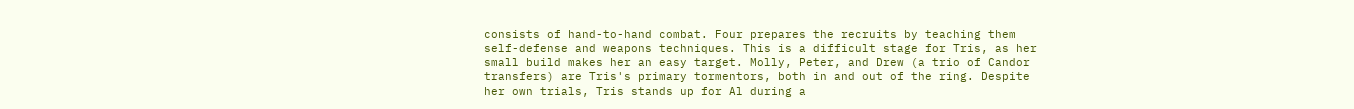consists of hand-to-hand combat. Four prepares the recruits by teaching them self-defense and weapons techniques. This is a difficult stage for Tris, as her small build makes her an easy target. Molly, Peter, and Drew (a trio of Candor transfers) are Tris's primary tormentors, both in and out of the ring. Despite her own trials, Tris stands up for Al during a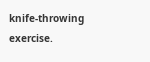knife-throwing exercise.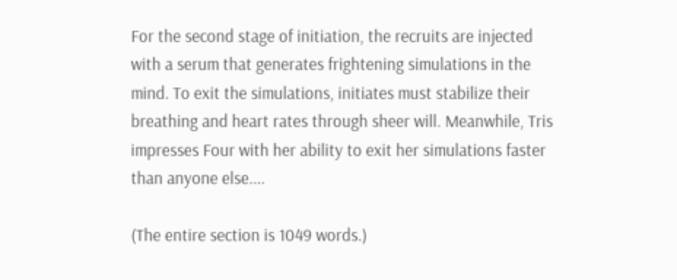For the second stage of initiation, the recruits are injected with a serum that generates frightening simulations in the mind. To exit the simulations, initiates must stabilize their breathing and heart rates through sheer will. Meanwhile, Tris impresses Four with her ability to exit her simulations faster than anyone else....

(The entire section is 1049 words.)